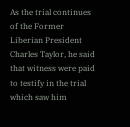As the trial continues of the Former Liberian President Charles Taylor, he said that witness were paid to testify in the trial which saw him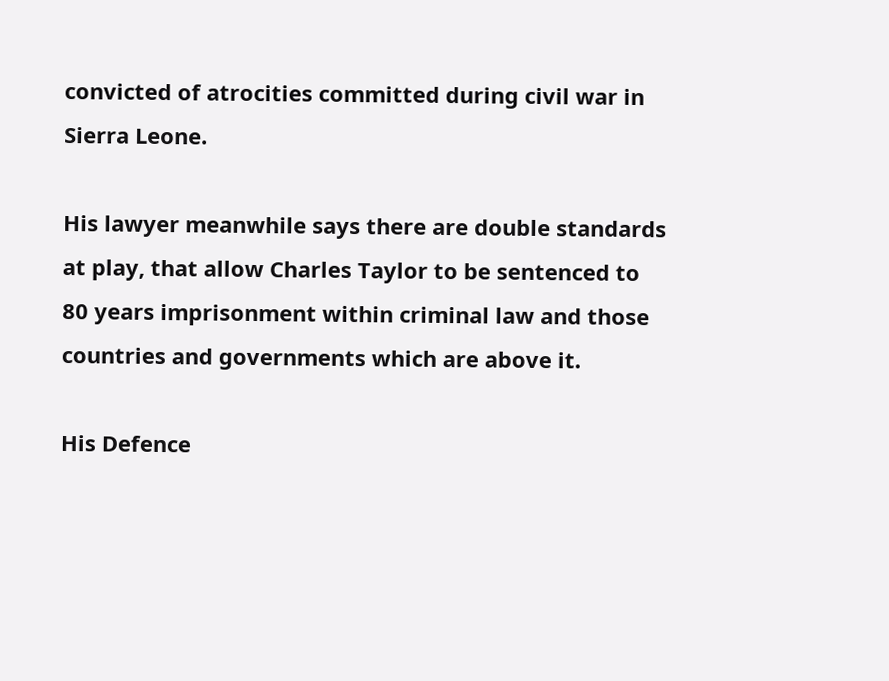convicted of atrocities committed during civil war in Sierra Leone.

His lawyer meanwhile says there are double standards at play, that allow Charles Taylor to be sentenced to 80 years imprisonment within criminal law and those countries and governments which are above it.

His Defence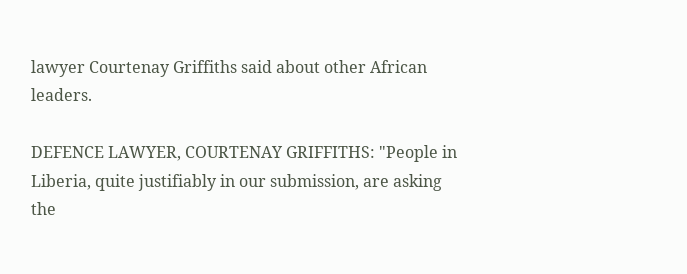lawyer Courtenay Griffiths said about other African leaders.

DEFENCE LAWYER, COURTENAY GRIFFITHS: "People in Liberia, quite justifiably in our submission, are asking the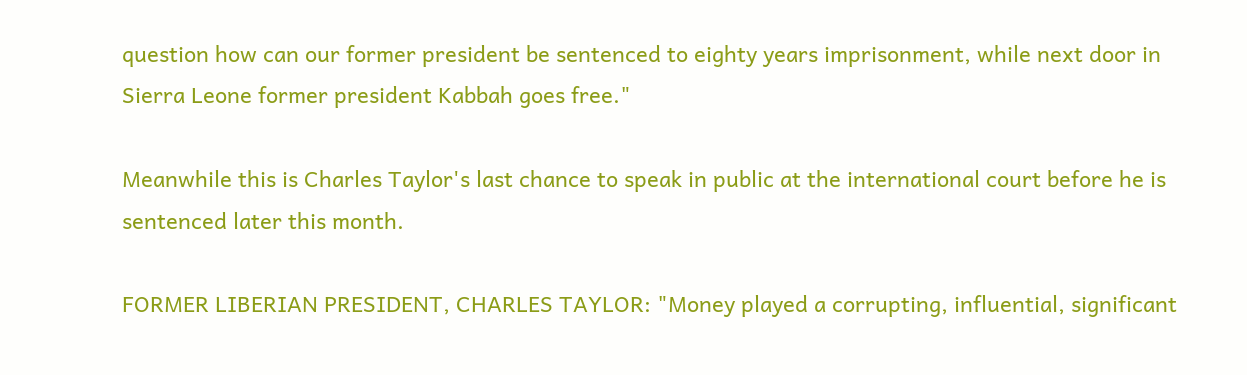question how can our former president be sentenced to eighty years imprisonment, while next door in Sierra Leone former president Kabbah goes free."

Meanwhile this is Charles Taylor's last chance to speak in public at the international court before he is sentenced later this month.

FORMER LIBERIAN PRESIDENT, CHARLES TAYLOR: "Money played a corrupting, influential, significant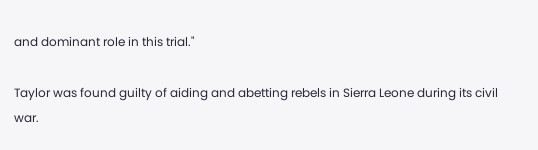and dominant role in this trial."

Taylor was found guilty of aiding and abetting rebels in Sierra Leone during its civil war.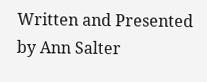Written and Presented by Ann Salter